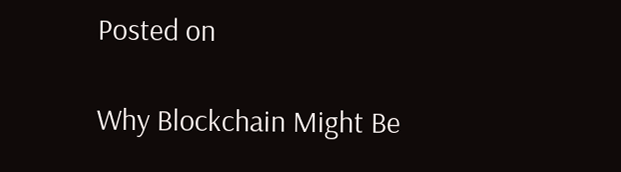Posted on

Why Blockchain Might Be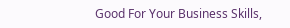Good For Your Business Skills,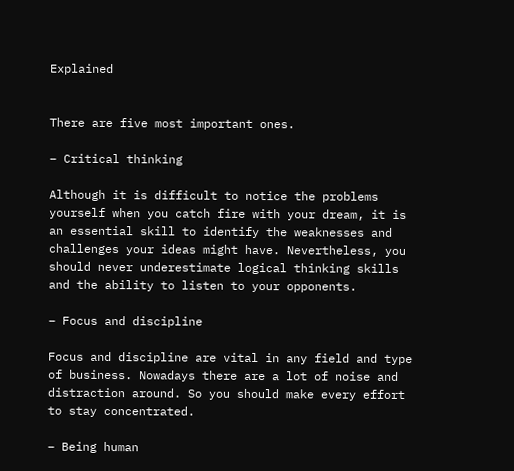Explained


There are five most important ones.

– Critical thinking

Although it is difficult to notice the problems yourself when you catch fire with your dream, it is an essential skill to identify the weaknesses and challenges your ideas might have. Nevertheless, you should never underestimate logical thinking skills and the ability to listen to your opponents.

– Focus and discipline

Focus and discipline are vital in any field and type of business. Nowadays there are a lot of noise and distraction around. So you should make every effort to stay concentrated.

– Being human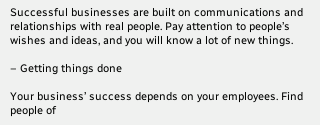Successful businesses are built on communications and relationships with real people. Pay attention to people’s wishes and ideas, and you will know a lot of new things.

– Getting things done

Your business’ success depends on your employees. Find people of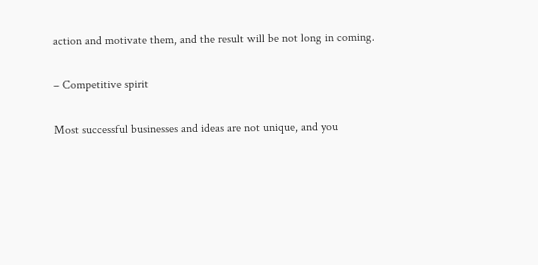action and motivate them, and the result will be not long in coming.

– Competitive spirit

Most successful businesses and ideas are not unique, and you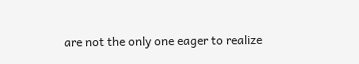are not the only one eager to realize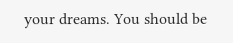your dreams. You should be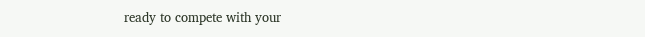ready to compete with your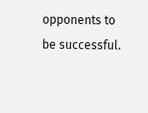opponents to be successful.